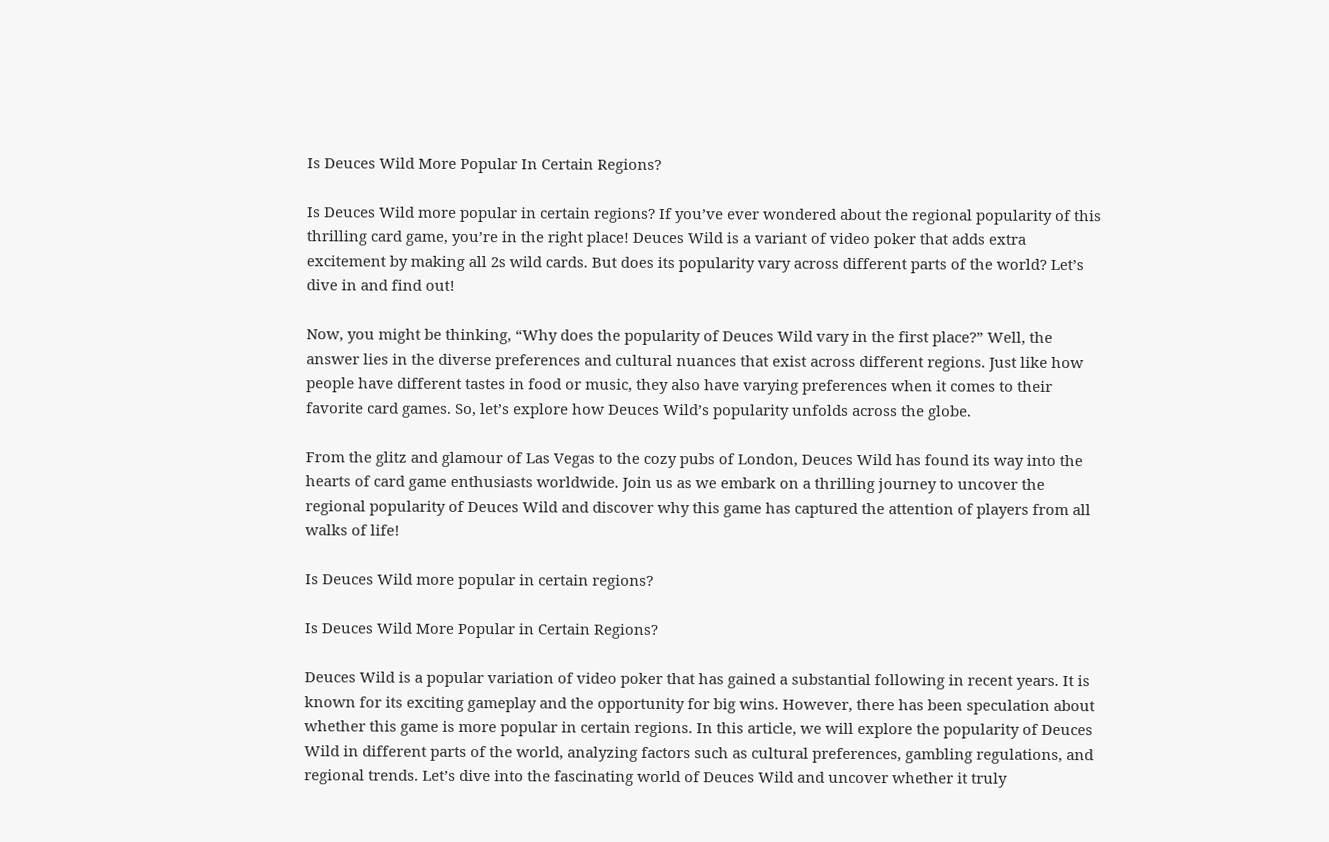Is Deuces Wild More Popular In Certain Regions?

Is Deuces Wild more popular in certain regions? If you’ve ever wondered about the regional popularity of this thrilling card game, you’re in the right place! Deuces Wild is a variant of video poker that adds extra excitement by making all 2s wild cards. But does its popularity vary across different parts of the world? Let’s dive in and find out!

Now, you might be thinking, “Why does the popularity of Deuces Wild vary in the first place?” Well, the answer lies in the diverse preferences and cultural nuances that exist across different regions. Just like how people have different tastes in food or music, they also have varying preferences when it comes to their favorite card games. So, let’s explore how Deuces Wild’s popularity unfolds across the globe.

From the glitz and glamour of Las Vegas to the cozy pubs of London, Deuces Wild has found its way into the hearts of card game enthusiasts worldwide. Join us as we embark on a thrilling journey to uncover the regional popularity of Deuces Wild and discover why this game has captured the attention of players from all walks of life!

Is Deuces Wild more popular in certain regions?

Is Deuces Wild More Popular in Certain Regions?

Deuces Wild is a popular variation of video poker that has gained a substantial following in recent years. It is known for its exciting gameplay and the opportunity for big wins. However, there has been speculation about whether this game is more popular in certain regions. In this article, we will explore the popularity of Deuces Wild in different parts of the world, analyzing factors such as cultural preferences, gambling regulations, and regional trends. Let’s dive into the fascinating world of Deuces Wild and uncover whether it truly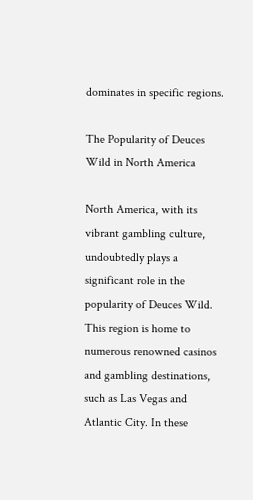dominates in specific regions.

The Popularity of Deuces Wild in North America

North America, with its vibrant gambling culture, undoubtedly plays a significant role in the popularity of Deuces Wild. This region is home to numerous renowned casinos and gambling destinations, such as Las Vegas and Atlantic City. In these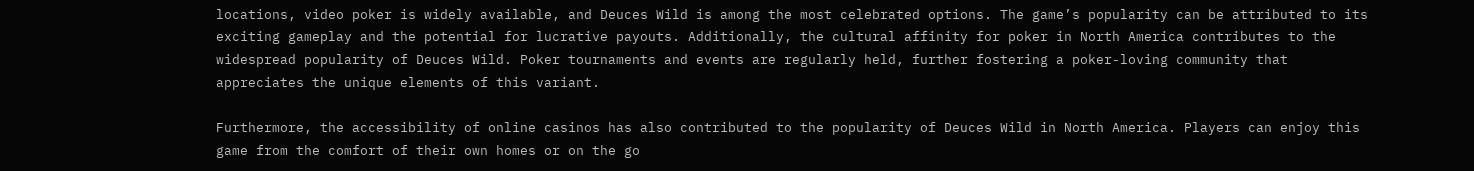locations, video poker is widely available, and Deuces Wild is among the most celebrated options. The game’s popularity can be attributed to its exciting gameplay and the potential for lucrative payouts. Additionally, the cultural affinity for poker in North America contributes to the widespread popularity of Deuces Wild. Poker tournaments and events are regularly held, further fostering a poker-loving community that appreciates the unique elements of this variant.

Furthermore, the accessibility of online casinos has also contributed to the popularity of Deuces Wild in North America. Players can enjoy this game from the comfort of their own homes or on the go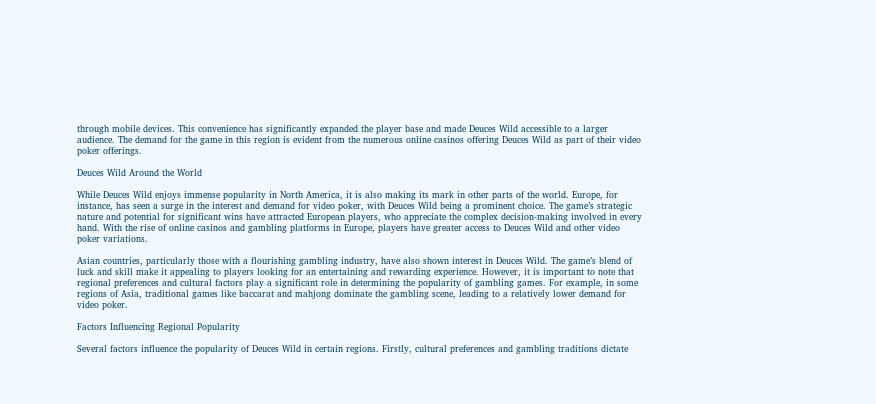through mobile devices. This convenience has significantly expanded the player base and made Deuces Wild accessible to a larger audience. The demand for the game in this region is evident from the numerous online casinos offering Deuces Wild as part of their video poker offerings.

Deuces Wild Around the World

While Deuces Wild enjoys immense popularity in North America, it is also making its mark in other parts of the world. Europe, for instance, has seen a surge in the interest and demand for video poker, with Deuces Wild being a prominent choice. The game’s strategic nature and potential for significant wins have attracted European players, who appreciate the complex decision-making involved in every hand. With the rise of online casinos and gambling platforms in Europe, players have greater access to Deuces Wild and other video poker variations.

Asian countries, particularly those with a flourishing gambling industry, have also shown interest in Deuces Wild. The game’s blend of luck and skill make it appealing to players looking for an entertaining and rewarding experience. However, it is important to note that regional preferences and cultural factors play a significant role in determining the popularity of gambling games. For example, in some regions of Asia, traditional games like baccarat and mahjong dominate the gambling scene, leading to a relatively lower demand for video poker.

Factors Influencing Regional Popularity

Several factors influence the popularity of Deuces Wild in certain regions. Firstly, cultural preferences and gambling traditions dictate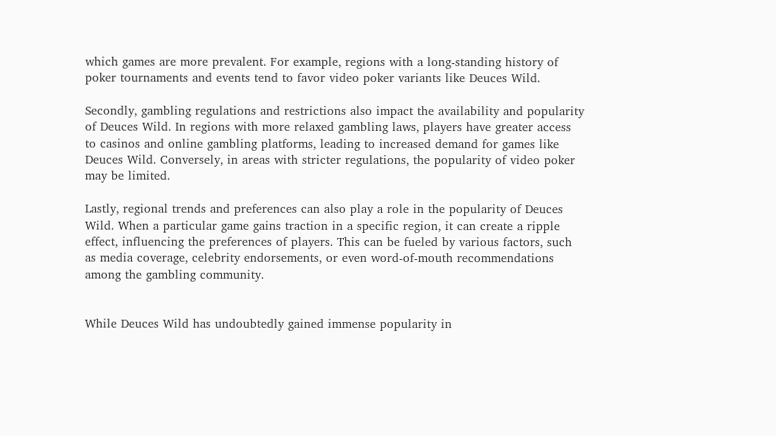which games are more prevalent. For example, regions with a long-standing history of poker tournaments and events tend to favor video poker variants like Deuces Wild.

Secondly, gambling regulations and restrictions also impact the availability and popularity of Deuces Wild. In regions with more relaxed gambling laws, players have greater access to casinos and online gambling platforms, leading to increased demand for games like Deuces Wild. Conversely, in areas with stricter regulations, the popularity of video poker may be limited.

Lastly, regional trends and preferences can also play a role in the popularity of Deuces Wild. When a particular game gains traction in a specific region, it can create a ripple effect, influencing the preferences of players. This can be fueled by various factors, such as media coverage, celebrity endorsements, or even word-of-mouth recommendations among the gambling community.


While Deuces Wild has undoubtedly gained immense popularity in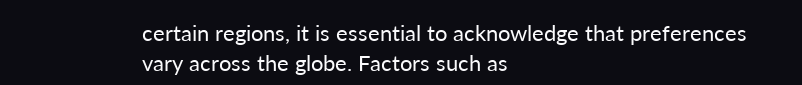certain regions, it is essential to acknowledge that preferences vary across the globe. Factors such as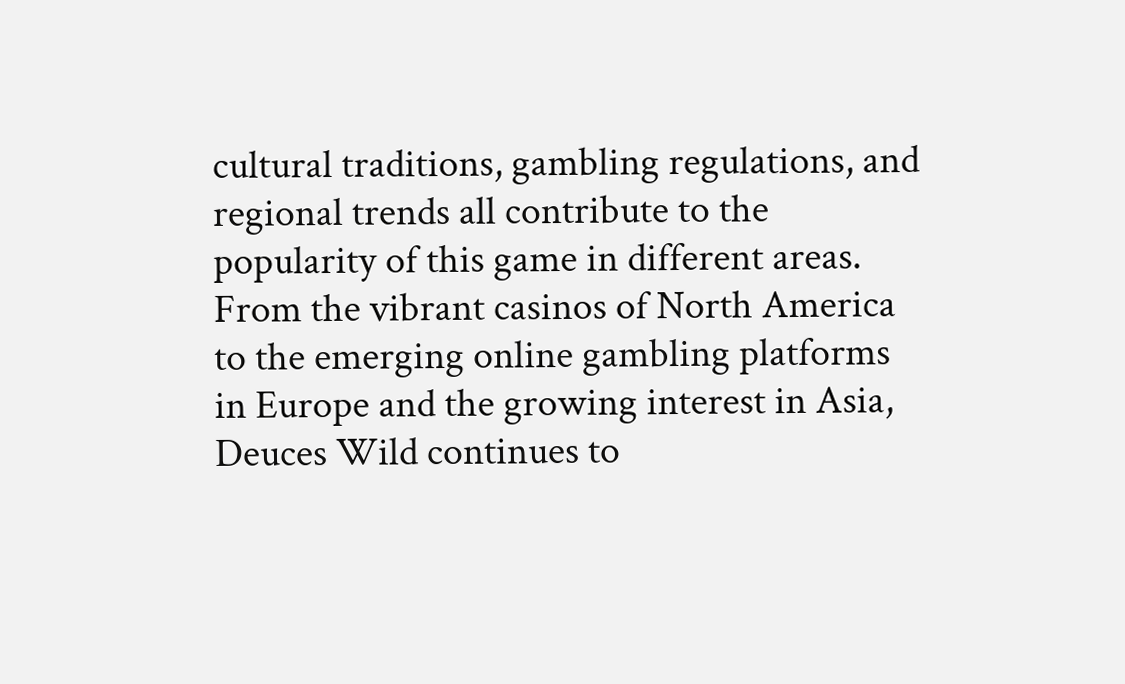cultural traditions, gambling regulations, and regional trends all contribute to the popularity of this game in different areas. From the vibrant casinos of North America to the emerging online gambling platforms in Europe and the growing interest in Asia, Deuces Wild continues to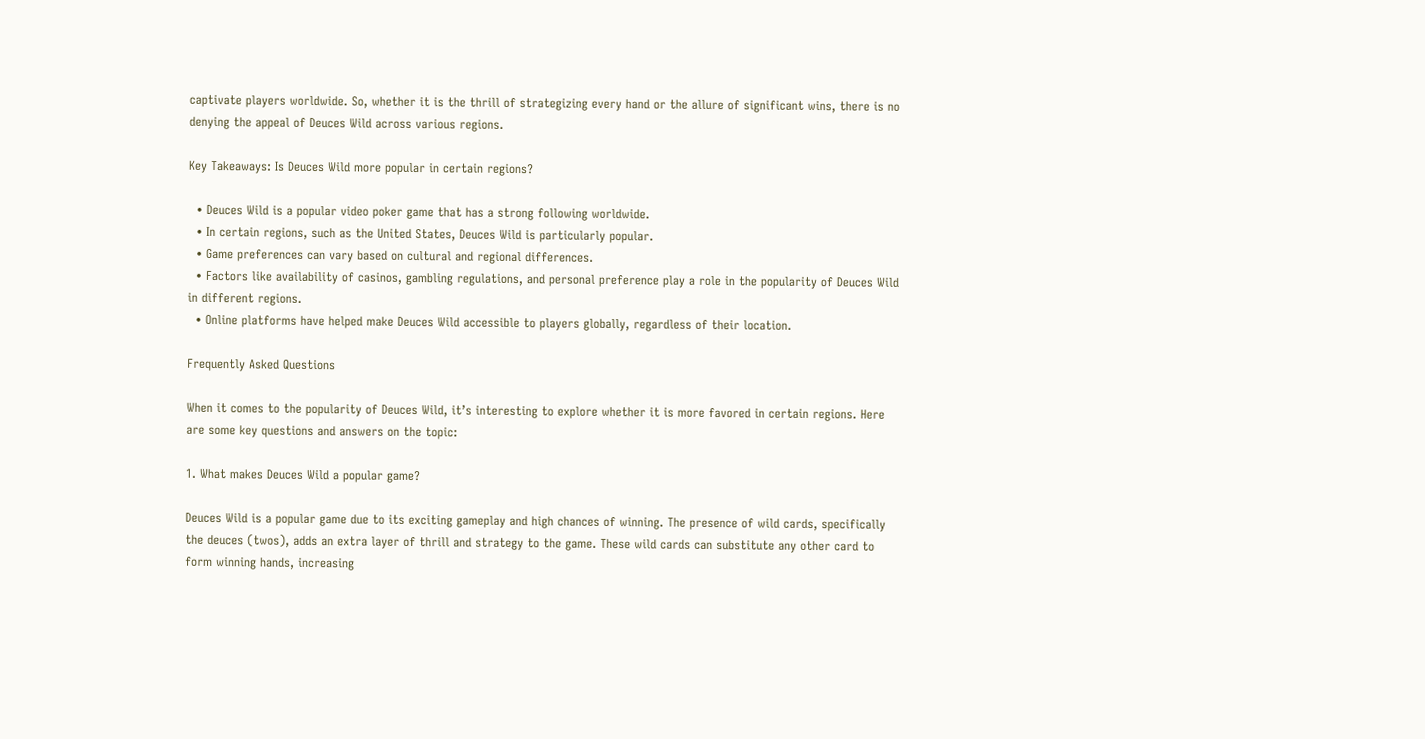captivate players worldwide. So, whether it is the thrill of strategizing every hand or the allure of significant wins, there is no denying the appeal of Deuces Wild across various regions.

Key Takeaways: Is Deuces Wild more popular in certain regions?

  • Deuces Wild is a popular video poker game that has a strong following worldwide.
  • In certain regions, such as the United States, Deuces Wild is particularly popular.
  • Game preferences can vary based on cultural and regional differences.
  • Factors like availability of casinos, gambling regulations, and personal preference play a role in the popularity of Deuces Wild in different regions.
  • Online platforms have helped make Deuces Wild accessible to players globally, regardless of their location.

Frequently Asked Questions

When it comes to the popularity of Deuces Wild, it’s interesting to explore whether it is more favored in certain regions. Here are some key questions and answers on the topic:

1. What makes Deuces Wild a popular game?

Deuces Wild is a popular game due to its exciting gameplay and high chances of winning. The presence of wild cards, specifically the deuces (twos), adds an extra layer of thrill and strategy to the game. These wild cards can substitute any other card to form winning hands, increasing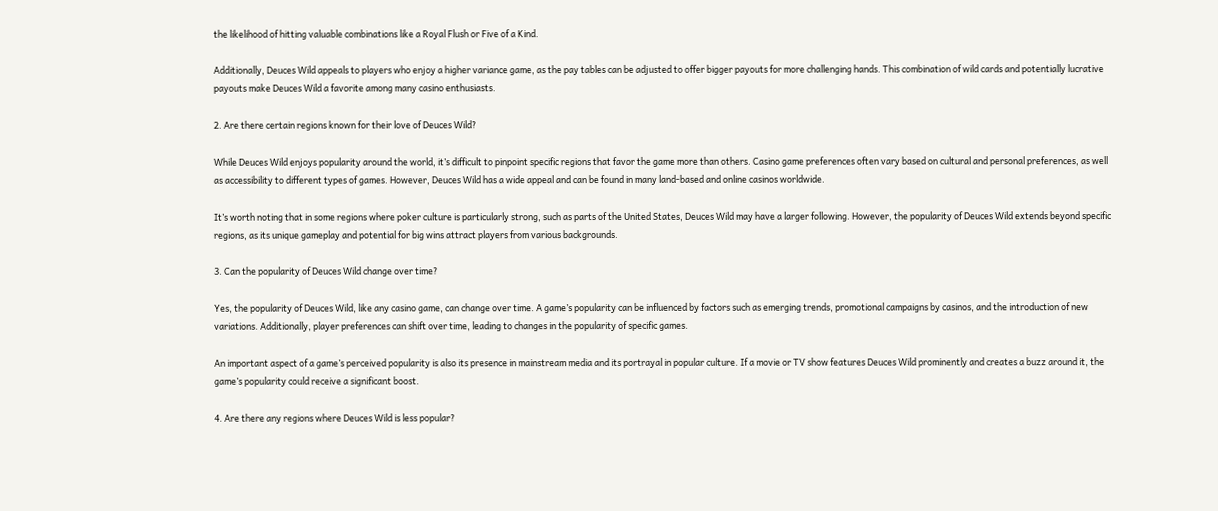the likelihood of hitting valuable combinations like a Royal Flush or Five of a Kind.

Additionally, Deuces Wild appeals to players who enjoy a higher variance game, as the pay tables can be adjusted to offer bigger payouts for more challenging hands. This combination of wild cards and potentially lucrative payouts make Deuces Wild a favorite among many casino enthusiasts.

2. Are there certain regions known for their love of Deuces Wild?

While Deuces Wild enjoys popularity around the world, it’s difficult to pinpoint specific regions that favor the game more than others. Casino game preferences often vary based on cultural and personal preferences, as well as accessibility to different types of games. However, Deuces Wild has a wide appeal and can be found in many land-based and online casinos worldwide.

It’s worth noting that in some regions where poker culture is particularly strong, such as parts of the United States, Deuces Wild may have a larger following. However, the popularity of Deuces Wild extends beyond specific regions, as its unique gameplay and potential for big wins attract players from various backgrounds.

3. Can the popularity of Deuces Wild change over time?

Yes, the popularity of Deuces Wild, like any casino game, can change over time. A game’s popularity can be influenced by factors such as emerging trends, promotional campaigns by casinos, and the introduction of new variations. Additionally, player preferences can shift over time, leading to changes in the popularity of specific games.

An important aspect of a game’s perceived popularity is also its presence in mainstream media and its portrayal in popular culture. If a movie or TV show features Deuces Wild prominently and creates a buzz around it, the game’s popularity could receive a significant boost.

4. Are there any regions where Deuces Wild is less popular?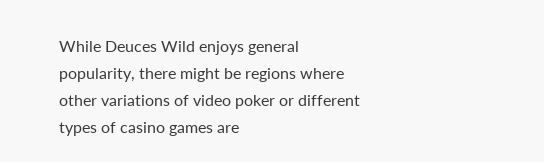While Deuces Wild enjoys general popularity, there might be regions where other variations of video poker or different types of casino games are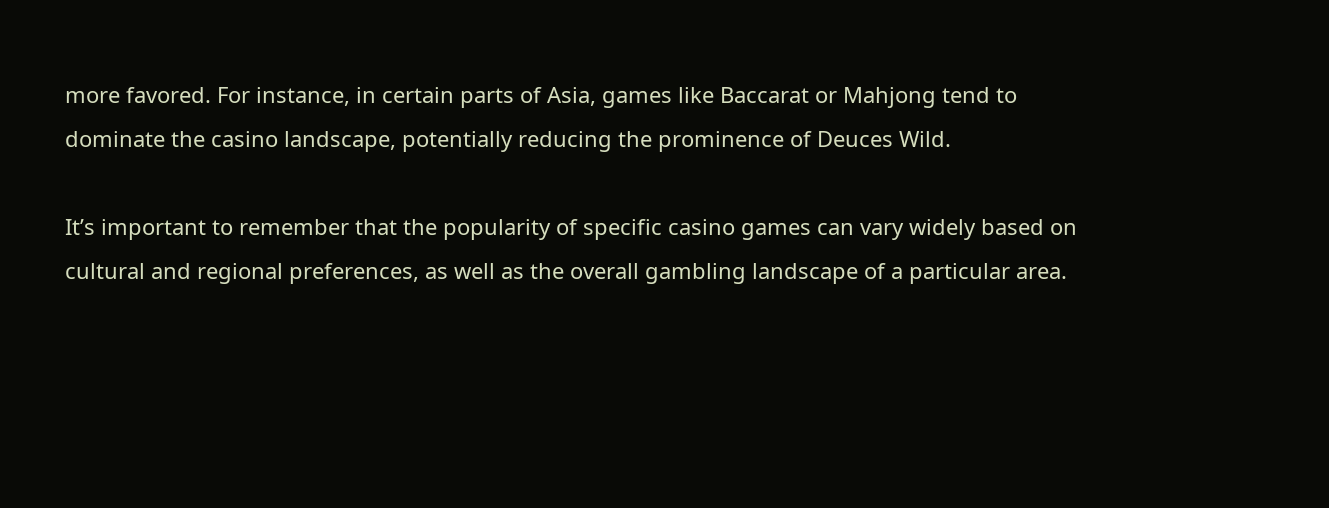more favored. For instance, in certain parts of Asia, games like Baccarat or Mahjong tend to dominate the casino landscape, potentially reducing the prominence of Deuces Wild.

It’s important to remember that the popularity of specific casino games can vary widely based on cultural and regional preferences, as well as the overall gambling landscape of a particular area.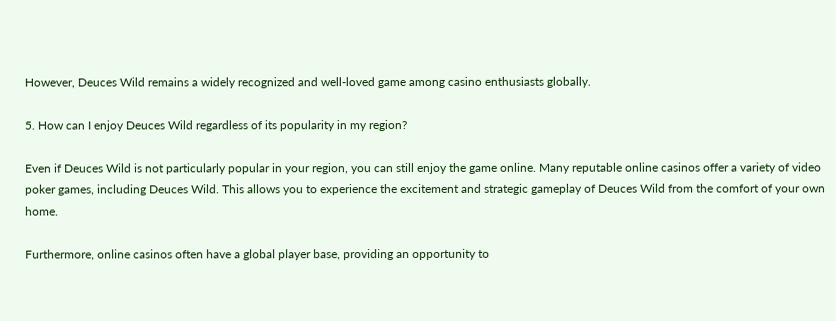However, Deuces Wild remains a widely recognized and well-loved game among casino enthusiasts globally.

5. How can I enjoy Deuces Wild regardless of its popularity in my region?

Even if Deuces Wild is not particularly popular in your region, you can still enjoy the game online. Many reputable online casinos offer a variety of video poker games, including Deuces Wild. This allows you to experience the excitement and strategic gameplay of Deuces Wild from the comfort of your own home.

Furthermore, online casinos often have a global player base, providing an opportunity to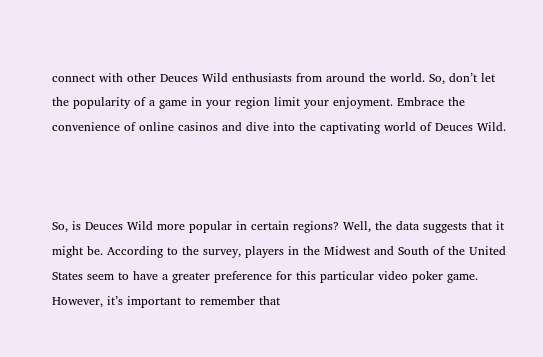connect with other Deuces Wild enthusiasts from around the world. So, don’t let the popularity of a game in your region limit your enjoyment. Embrace the convenience of online casinos and dive into the captivating world of Deuces Wild.



So, is Deuces Wild more popular in certain regions? Well, the data suggests that it might be. According to the survey, players in the Midwest and South of the United States seem to have a greater preference for this particular video poker game. However, it’s important to remember that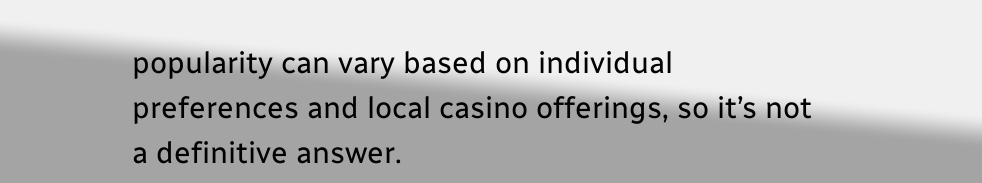popularity can vary based on individual preferences and local casino offerings, so it’s not a definitive answer.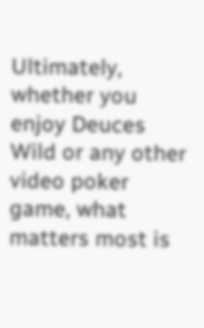Ultimately, whether you enjoy Deuces Wild or any other video poker game, what matters most is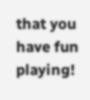that you have fun playing!